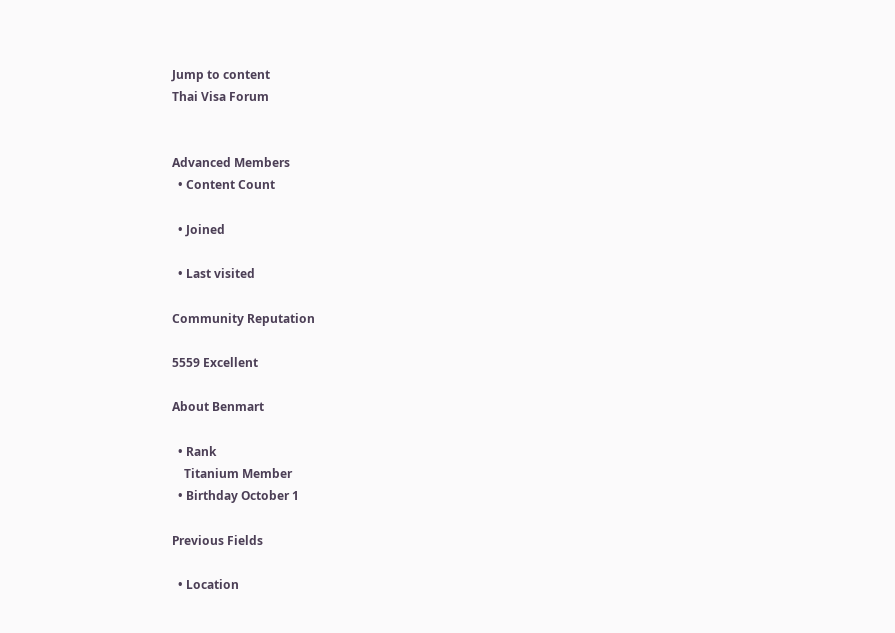Jump to content
Thai Visa Forum


Advanced Members
  • Content Count

  • Joined

  • Last visited

Community Reputation

5559 Excellent

About Benmart

  • Rank
    Titanium Member
  • Birthday October 1

Previous Fields

  • Location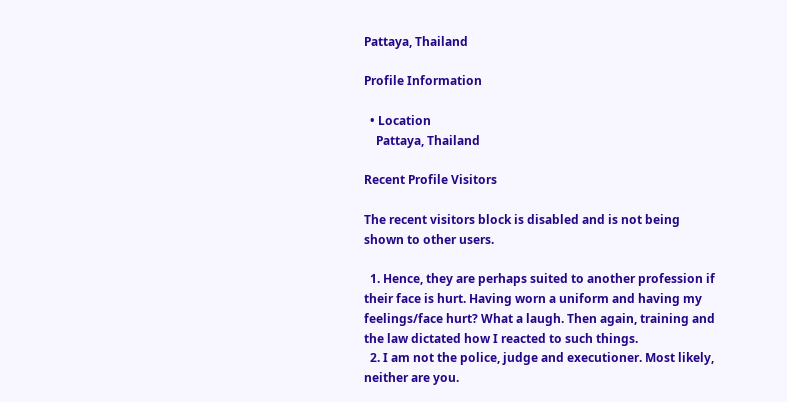Pattaya, Thailand

Profile Information

  • Location
    Pattaya, Thailand

Recent Profile Visitors

The recent visitors block is disabled and is not being shown to other users.

  1. Hence, they are perhaps suited to another profession if their face is hurt. Having worn a uniform and having my feelings/face hurt? What a laugh. Then again, training and the law dictated how I reacted to such things.
  2. I am not the police, judge and executioner. Most likely, neither are you.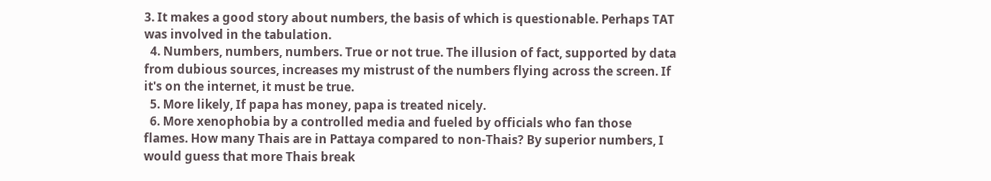3. It makes a good story about numbers, the basis of which is questionable. Perhaps TAT was involved in the tabulation.
  4. Numbers, numbers, numbers. True or not true. The illusion of fact, supported by data from dubious sources, increases my mistrust of the numbers flying across the screen. If it's on the internet, it must be true.
  5. More likely, If papa has money, papa is treated nicely.
  6. More xenophobia by a controlled media and fueled by officials who fan those flames. How many Thais are in Pattaya compared to non-Thais? By superior numbers, I would guess that more Thais break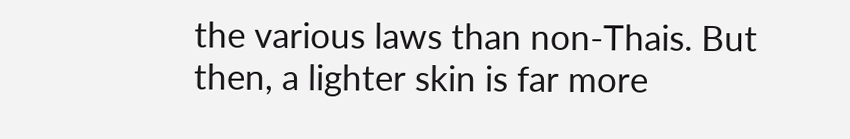the various laws than non-Thais. But then, a lighter skin is far more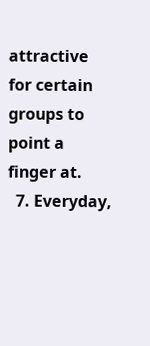attractive for certain groups to point a finger at.
  7. Everyday,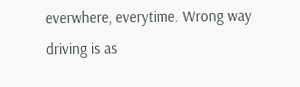everwhere, everytime. Wrong way driving is as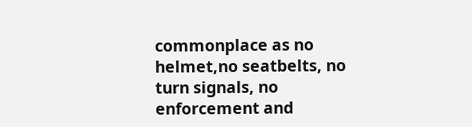commonplace as no helmet,no seatbelts, no turn signals, no enforcement and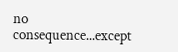no consequence...except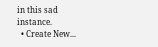in this sad instance.
  • Create New...